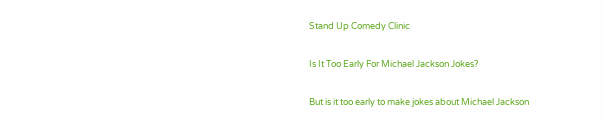Stand Up Comedy Clinic

Is It Too Early For Michael Jackson Jokes?

But is it too early to make jokes about Michael Jackson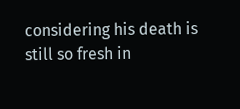considering his death is still so fresh in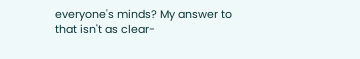everyone's minds? My answer to that isn't as clear-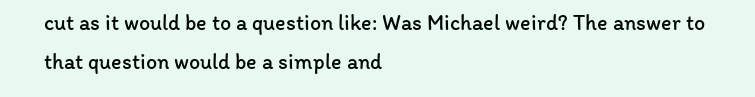cut as it would be to a question like: Was Michael weird? The answer to that question would be a simple and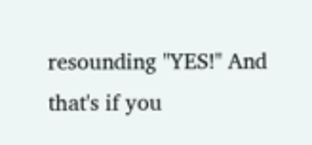resounding "YES!" And that's if you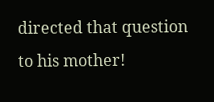directed that question to his mother!